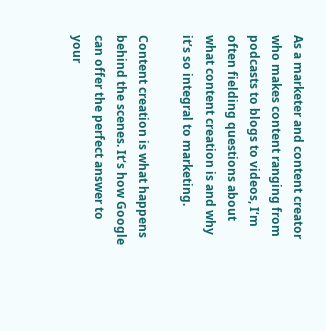As a marketer and content creator who makes content ranging from podcasts to blogs to videos, I‘m often fielding questions about what content creation is and why it’s so integral to marketing.

Content creation is what happens behind the scenes. It‘s how Google can offer the perfect answer to your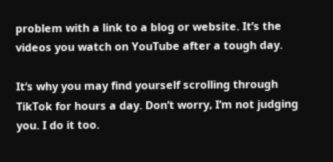problem with a link to a blog or website. It’s the videos you watch on YouTube after a tough day.

It‘s why you may find yourself scrolling through TikTok for hours a day. Don’t worry, I’m not judging you. I do it too.